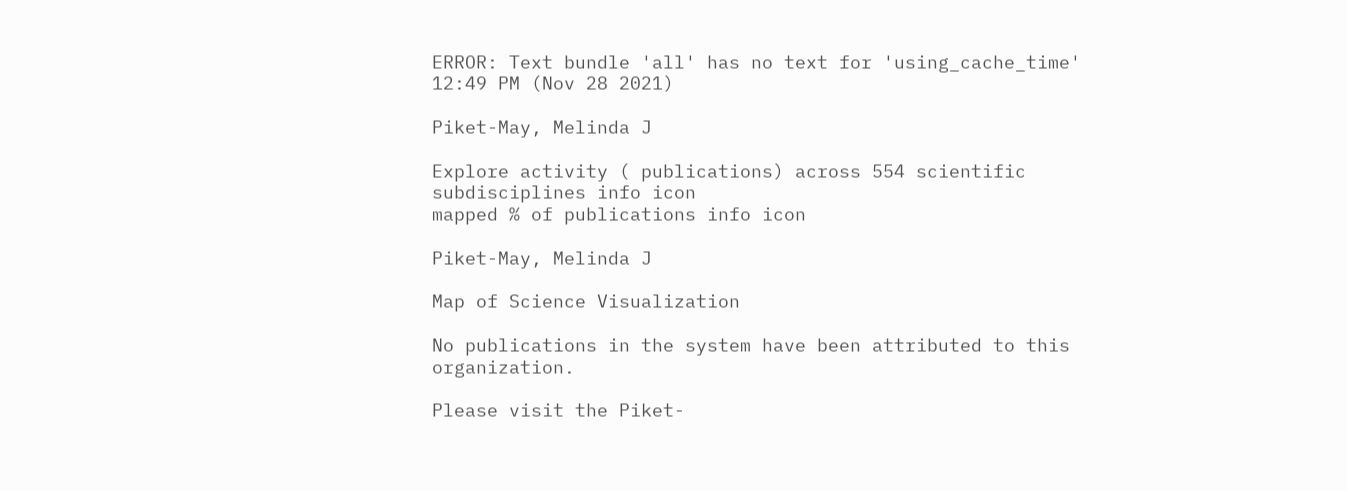ERROR: Text bundle 'all' has no text for 'using_cache_time' 12:49 PM (Nov 28 2021)

Piket-May, Melinda J

Explore activity ( publications) across 554 scientific subdisciplines info icon
mapped % of publications info icon

Piket-May, Melinda J

Map of Science Visualization

No publications in the system have been attributed to this organization.

Please visit the Piket-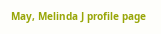May, Melinda J profile page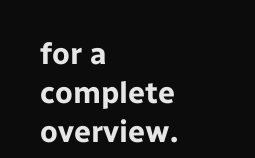for a complete overview.